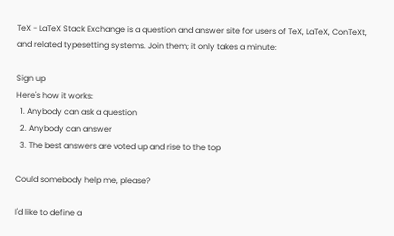TeX - LaTeX Stack Exchange is a question and answer site for users of TeX, LaTeX, ConTeXt, and related typesetting systems. Join them; it only takes a minute:

Sign up
Here's how it works:
  1. Anybody can ask a question
  2. Anybody can answer
  3. The best answers are voted up and rise to the top

Could somebody help me, please?

I'd like to define a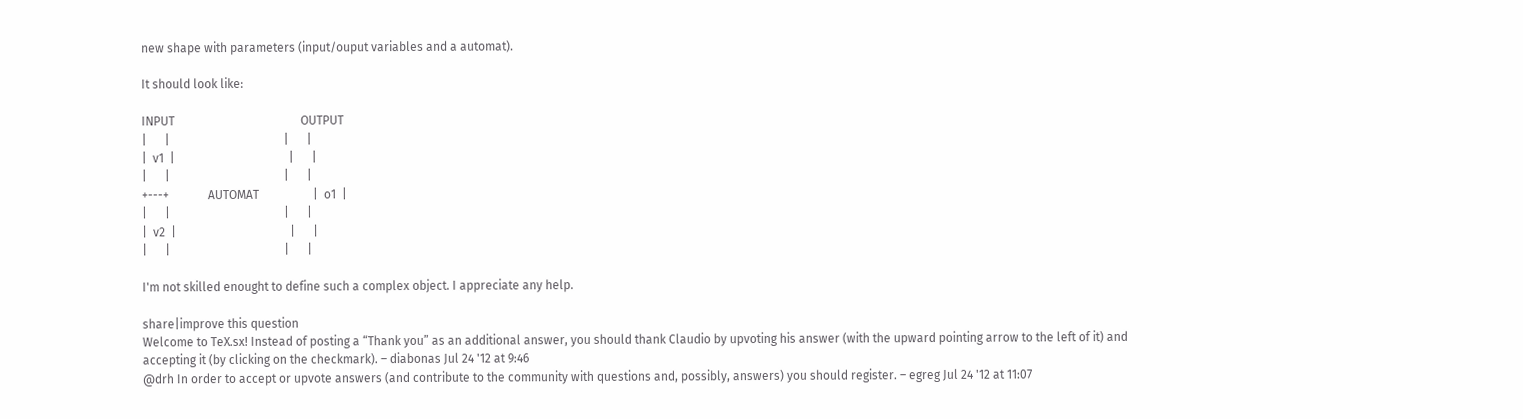new shape with parameters (input/ouput variables and a automat).

It should look like:

INPUT                                          OUTPUT
|      |                                      |      |
|  v1  |                                      |      |
|      |                                      |      |
+---+             AUTOMAT                  |  o1  |
|      |                                      |      |
|  v2  |                                      |      |
|      |                                      |      |

I'm not skilled enought to define such a complex object. I appreciate any help.

share|improve this question
Welcome to TeX.sx! Instead of posting a “Thank you” as an additional answer, you should thank Claudio by upvoting his answer (with the upward pointing arrow to the left of it) and accepting it (by clicking on the checkmark). – diabonas Jul 24 '12 at 9:46
@drh In order to accept or upvote answers (and contribute to the community with questions and, possibly, answers) you should register. – egreg Jul 24 '12 at 11:07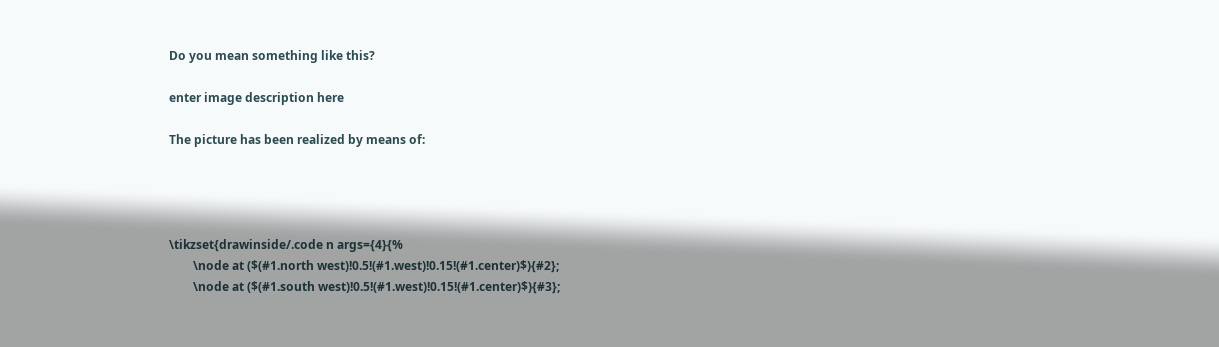Do you mean something like this?

enter image description here

The picture has been realized by means of:




\tikzset{drawinside/.code n args={4}{%
        \node at ($(#1.north west)!0.5!(#1.west)!0.15!(#1.center)$){#2};
        \node at ($(#1.south west)!0.5!(#1.west)!0.15!(#1.center)$){#3};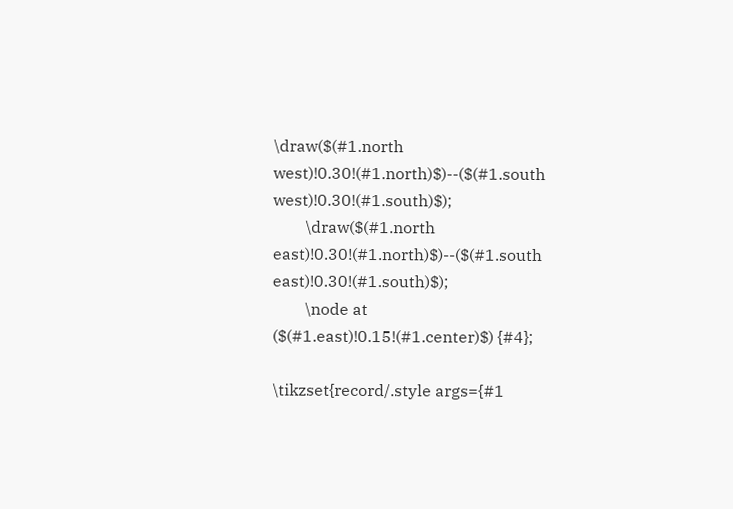\draw($(#1.north west)!0.30!(#1.north)$)--($(#1.south west)!0.30!(#1.south)$);
        \draw($(#1.north east)!0.30!(#1.north)$)--($(#1.south east)!0.30!(#1.south)$);
        \node at ($(#1.east)!0.15!(#1.center)$) {#4};

\tikzset{record/.style args={#1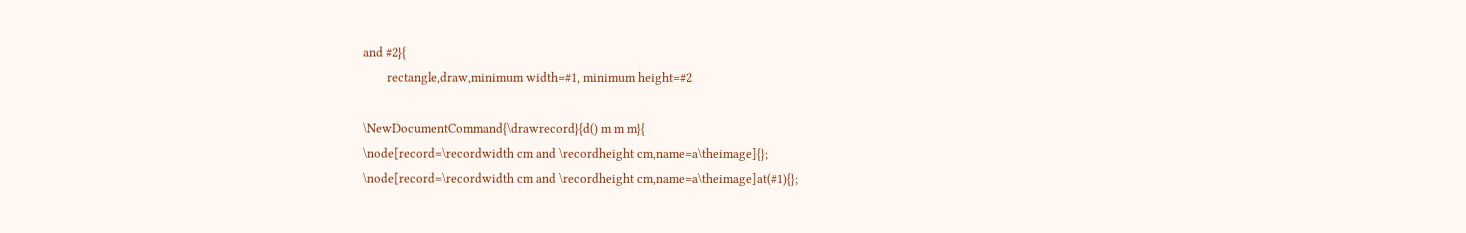and #2}{
        rectangle,draw,minimum width=#1, minimum height=#2

\NewDocumentCommand{\drawrecord}{d() m m m}{
\node[record=\recordwidth cm and \recordheight cm,name=a\theimage]{};
\node[record=\recordwidth cm and \recordheight cm,name=a\theimage]at(#1){};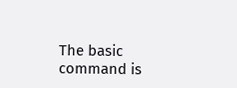The basic command is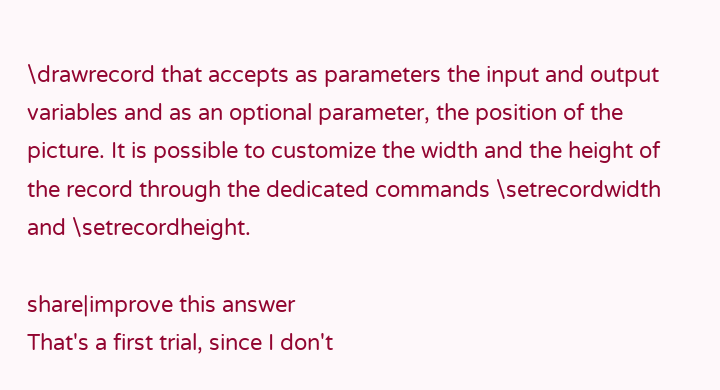\drawrecord that accepts as parameters the input and output variables and as an optional parameter, the position of the picture. It is possible to customize the width and the height of the record through the dedicated commands \setrecordwidth and \setrecordheight.

share|improve this answer
That's a first trial, since I don't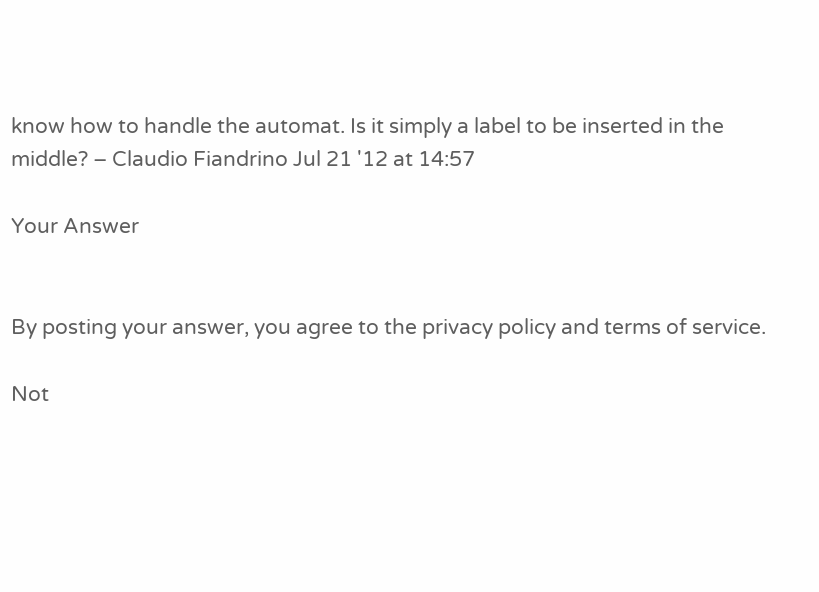know how to handle the automat. Is it simply a label to be inserted in the middle? – Claudio Fiandrino Jul 21 '12 at 14:57

Your Answer


By posting your answer, you agree to the privacy policy and terms of service.

Not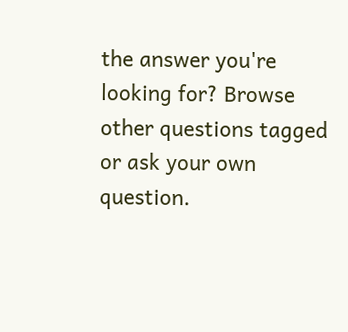the answer you're looking for? Browse other questions tagged or ask your own question.